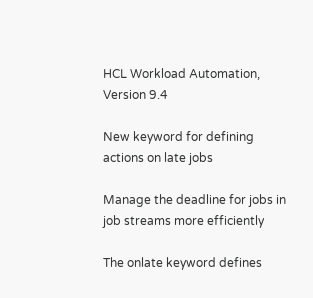HCL Workload Automation, Version 9.4

New keyword for defining actions on late jobs

Manage the deadline for jobs in job streams more efficiently

The onlate keyword defines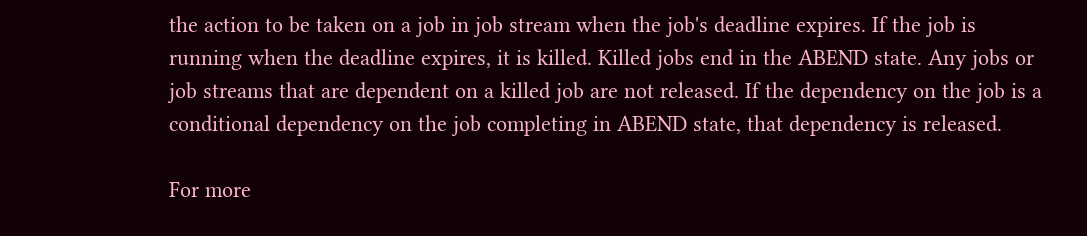the action to be taken on a job in job stream when the job's deadline expires. If the job is running when the deadline expires, it is killed. Killed jobs end in the ABEND state. Any jobs or job streams that are dependent on a killed job are not released. If the dependency on the job is a conditional dependency on the job completing in ABEND state, that dependency is released.

For more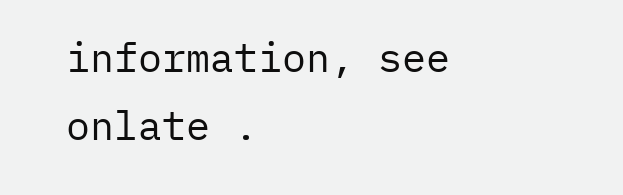information, see onlate .